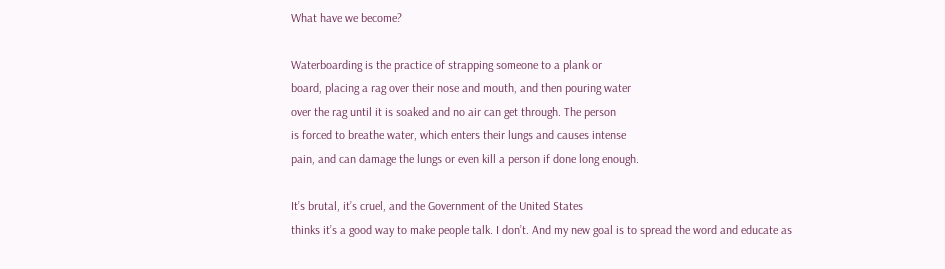What have we become?

Waterboarding is the practice of strapping someone to a plank or
board, placing a rag over their nose and mouth, and then pouring water
over the rag until it is soaked and no air can get through. The person
is forced to breathe water, which enters their lungs and causes intense
pain, and can damage the lungs or even kill a person if done long enough.

It’s brutal, it’s cruel, and the Government of the United States
thinks it’s a good way to make people talk. I don’t. And my new goal is to spread the word and educate as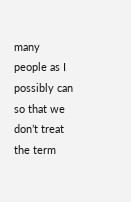many people as I possibly can so that we don’t treat the term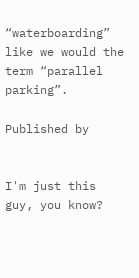“waterboarding” like we would the term “parallel parking”.

Published by


I'm just this guy, you know?